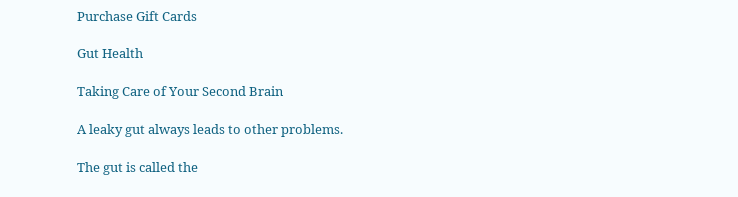Purchase Gift Cards

Gut Health

Taking Care of Your Second Brain

A leaky gut always leads to other problems.

The gut is called the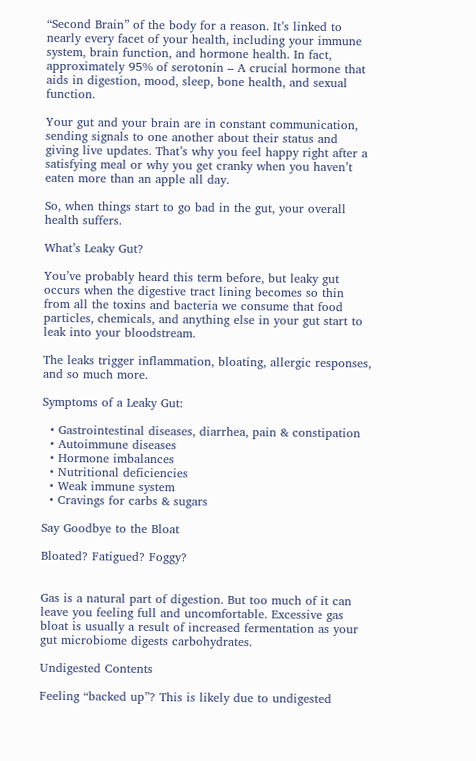“Second Brain” of the body for a reason. It’s linked to nearly every facet of your health, including your immune system, brain function, and hormone health. In fact, approximately 95% of serotonin – A crucial hormone that aids in digestion, mood, sleep, bone health, and sexual function.

Your gut and your brain are in constant communication, sending signals to one another about their status and giving live updates. That’s why you feel happy right after a satisfying meal or why you get cranky when you haven’t eaten more than an apple all day.

So, when things start to go bad in the gut, your overall health suffers.

What’s Leaky Gut?

You’ve probably heard this term before, but leaky gut occurs when the digestive tract lining becomes so thin from all the toxins and bacteria we consume that food particles, chemicals, and anything else in your gut start to leak into your bloodstream.

The leaks trigger inflammation, bloating, allergic responses, and so much more.

Symptoms of a Leaky Gut:

  • Gastrointestinal diseases, diarrhea, pain & constipation
  • Autoimmune diseases
  • Hormone imbalances
  • Nutritional deficiencies
  • Weak immune system
  • Cravings for carbs & sugars

Say Goodbye to the Bloat

Bloated? Fatigued? Foggy?


Gas is a natural part of digestion. But too much of it can leave you feeling full and uncomfortable. Excessive gas bloat is usually a result of increased fermentation as your gut microbiome digests carbohydrates.

Undigested Contents

Feeling “backed up”? This is likely due to undigested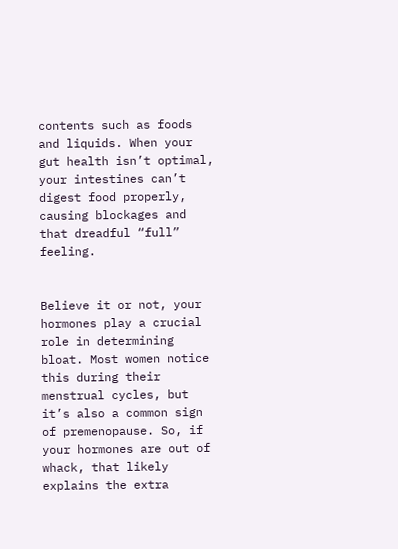contents such as foods and liquids. When your gut health isn’t optimal, your intestines can’t digest food properly, causing blockages and that dreadful “full” feeling.


Believe it or not, your hormones play a crucial role in determining bloat. Most women notice this during their menstrual cycles, but it’s also a common sign of premenopause. So, if your hormones are out of whack, that likely explains the extra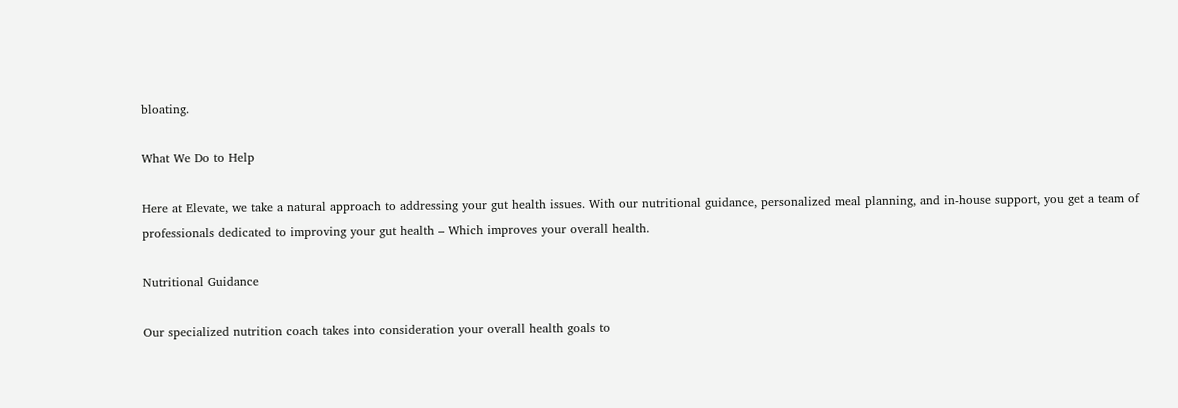bloating.

What We Do to Help

Here at Elevate, we take a natural approach to addressing your gut health issues. With our nutritional guidance, personalized meal planning, and in-house support, you get a team of professionals dedicated to improving your gut health – Which improves your overall health.

Nutritional Guidance

Our specialized nutrition coach takes into consideration your overall health goals to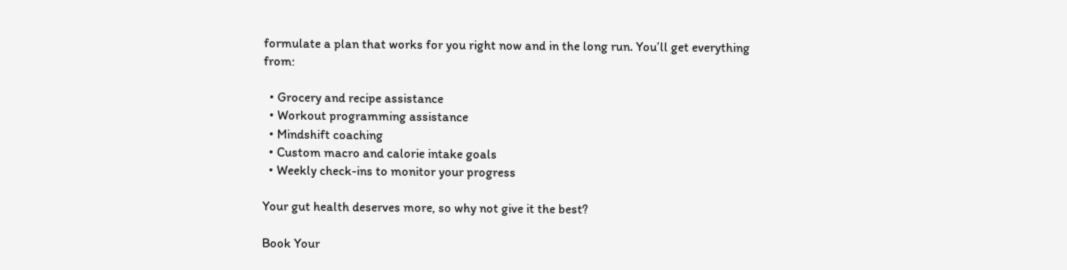formulate a plan that works for you right now and in the long run. You’ll get everything from:

  • Grocery and recipe assistance
  • Workout programming assistance
  • Mindshift coaching
  • Custom macro and calorie intake goals
  • Weekly check-ins to monitor your progress

Your gut health deserves more, so why not give it the best?

Book Your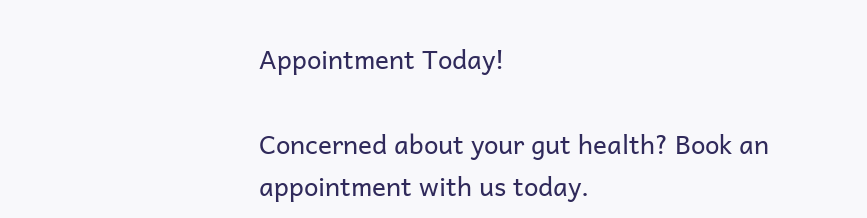Appointment Today!

Concerned about your gut health? Book an appointment with us today.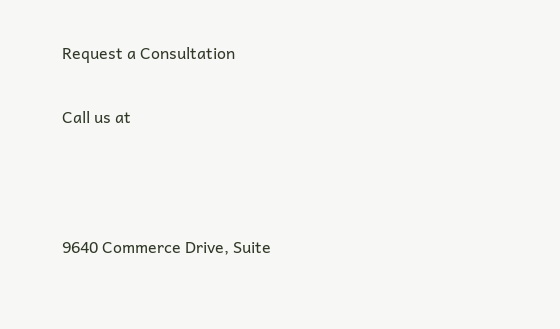Request a Consultation

Call us at



9640 Commerce Drive, Suite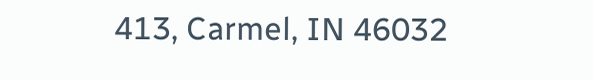413, Carmel, IN 46032